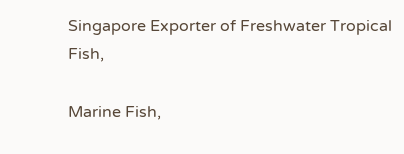Singapore Exporter of Freshwater Tropical Fish,

Marine Fish,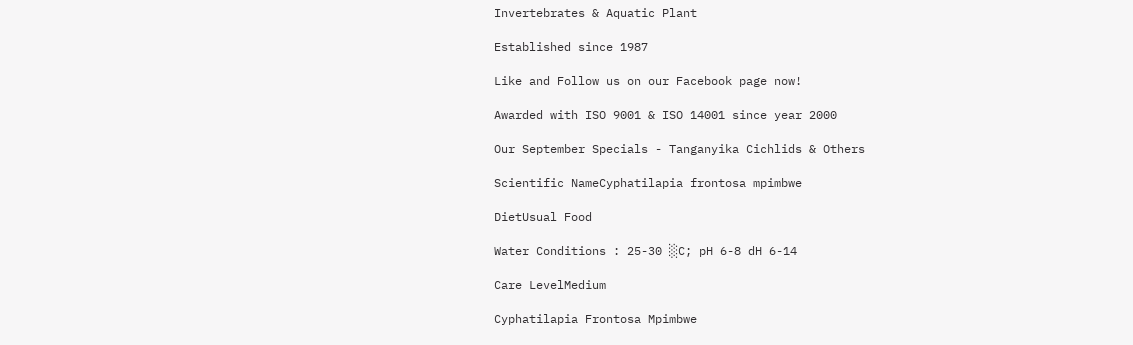Invertebrates & Aquatic Plant

Established since 1987

Like and Follow us on our Facebook page now!

Awarded with ISO 9001 & ISO 14001 since year 2000

Our September Specials - Tanganyika Cichlids & Others

Scientific NameCyphatilapia frontosa mpimbwe

DietUsual Food

Water Conditions : 25-30 ░C; pH 6-8 dH 6-14

Care LevelMedium

Cyphatilapia Frontosa Mpimbwe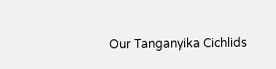Our Tanganyika Cichlids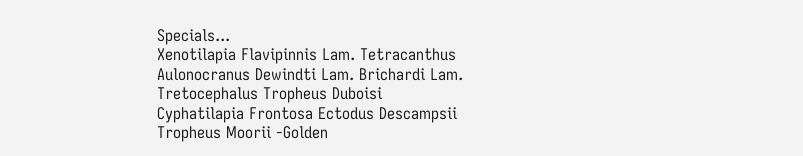Specials...
Xenotilapia Flavipinnis Lam. Tetracanthus Aulonocranus Dewindti Lam. Brichardi Lam. Tretocephalus Tropheus Duboisi
Cyphatilapia Frontosa Ectodus Descampsii Tropheus Moorii -Golden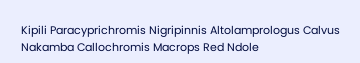Kipili Paracyprichromis Nigripinnis Altolamprologus Calvus Nakamba Callochromis Macrops Red Ndole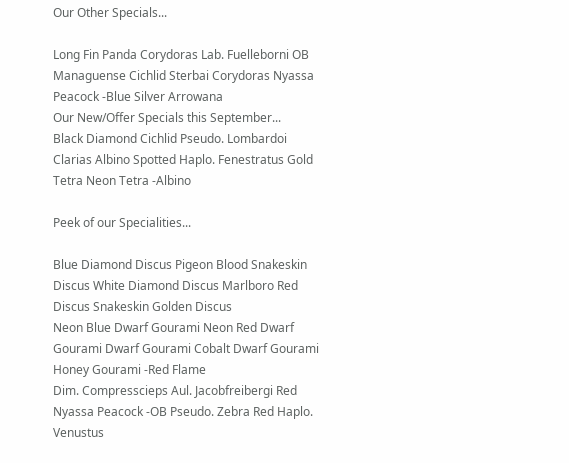Our Other Specials...

Long Fin Panda Corydoras Lab. Fuelleborni OB Managuense Cichlid Sterbai Corydoras Nyassa Peacock -Blue Silver Arrowana
Our New/Offer Specials this September...
Black Diamond Cichlid Pseudo. Lombardoi Clarias Albino Spotted Haplo. Fenestratus Gold Tetra Neon Tetra -Albino

Peek of our Specialities...

Blue Diamond Discus Pigeon Blood Snakeskin Discus White Diamond Discus Marlboro Red Discus Snakeskin Golden Discus
Neon Blue Dwarf Gourami Neon Red Dwarf Gourami Dwarf Gourami Cobalt Dwarf Gourami Honey Gourami -Red Flame
Dim. Compresscieps Aul. Jacobfreibergi Red Nyassa Peacock -OB Pseudo. Zebra Red Haplo. Venustus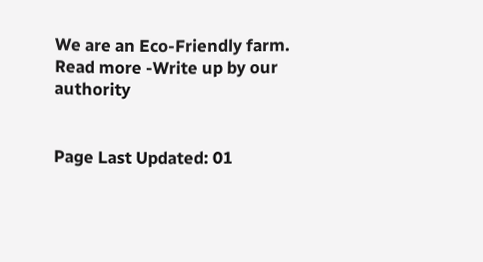We are an Eco-Friendly farm. Read more -Write up by our authority


Page Last Updated: 01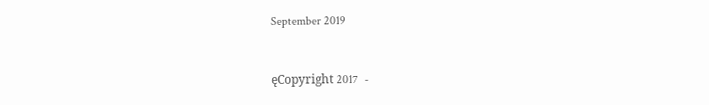September 2019


ęCopyright 2017  -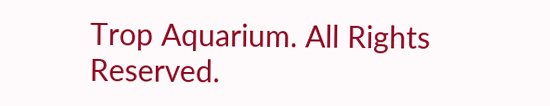Trop Aquarium. All Rights Reserved.